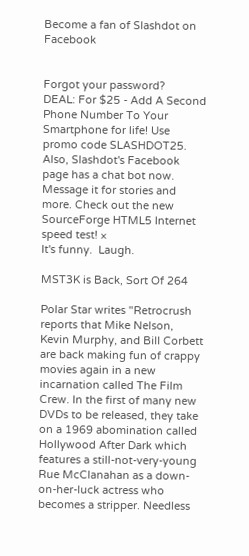Become a fan of Slashdot on Facebook


Forgot your password?
DEAL: For $25 - Add A Second Phone Number To Your Smartphone for life! Use promo code SLASHDOT25. Also, Slashdot's Facebook page has a chat bot now. Message it for stories and more. Check out the new SourceForge HTML5 Internet speed test! ×
It's funny.  Laugh.

MST3K is Back, Sort Of 264

Polar Star writes "Retrocrush reports that Mike Nelson, Kevin Murphy, and Bill Corbett are back making fun of crappy movies again in a new incarnation called The Film Crew. In the first of many new DVDs to be released, they take on a 1969 abomination called Hollywood After Dark which features a still-not-very-young Rue McClanahan as a down-on-her-luck actress who becomes a stripper. Needless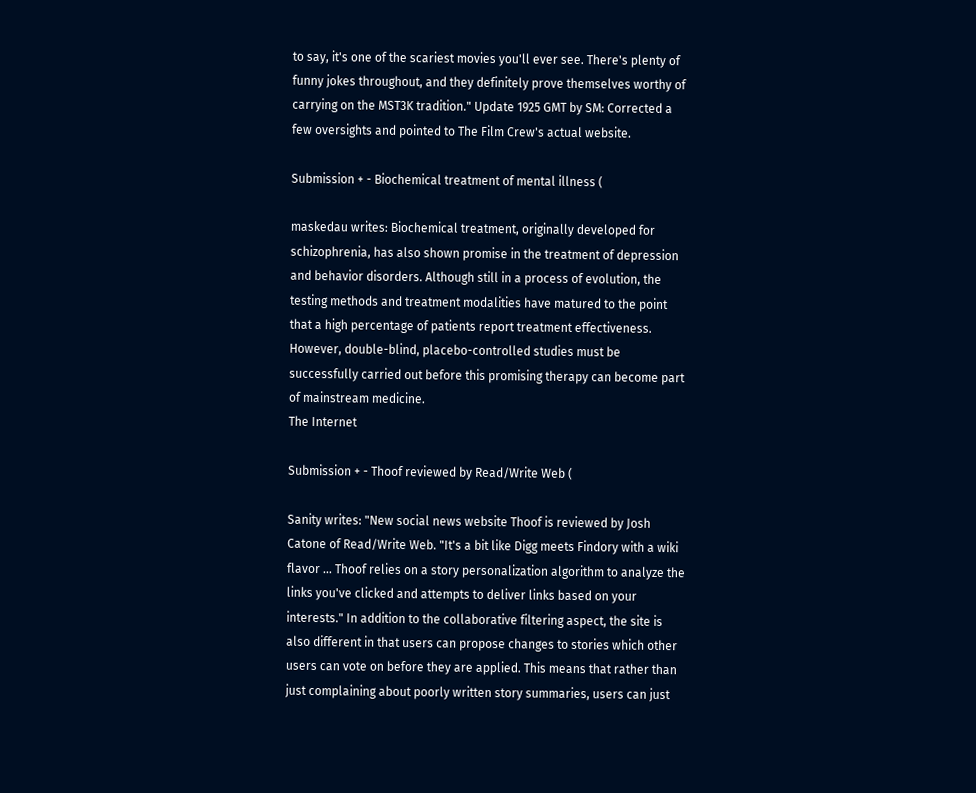to say, it's one of the scariest movies you'll ever see. There's plenty of funny jokes throughout, and they definitely prove themselves worthy of carrying on the MST3K tradition." Update 1925 GMT by SM: Corrected a few oversights and pointed to The Film Crew's actual website.

Submission + - Biochemical treatment of mental illness (

maskedau writes: Biochemical treatment, originally developed for schizophrenia, has also shown promise in the treatment of depression and behavior disorders. Although still in a process of evolution, the testing methods and treatment modalities have matured to the point that a high percentage of patients report treatment effectiveness. However, double-blind, placebo-controlled studies must be successfully carried out before this promising therapy can become part of mainstream medicine.
The Internet

Submission + - Thoof reviewed by Read/Write Web (

Sanity writes: "New social news website Thoof is reviewed by Josh Catone of Read/Write Web. "It's a bit like Digg meets Findory with a wiki flavor ... Thoof relies on a story personalization algorithm to analyze the links you've clicked and attempts to deliver links based on your interests." In addition to the collaborative filtering aspect, the site is also different in that users can propose changes to stories which other users can vote on before they are applied. This means that rather than just complaining about poorly written story summaries, users can just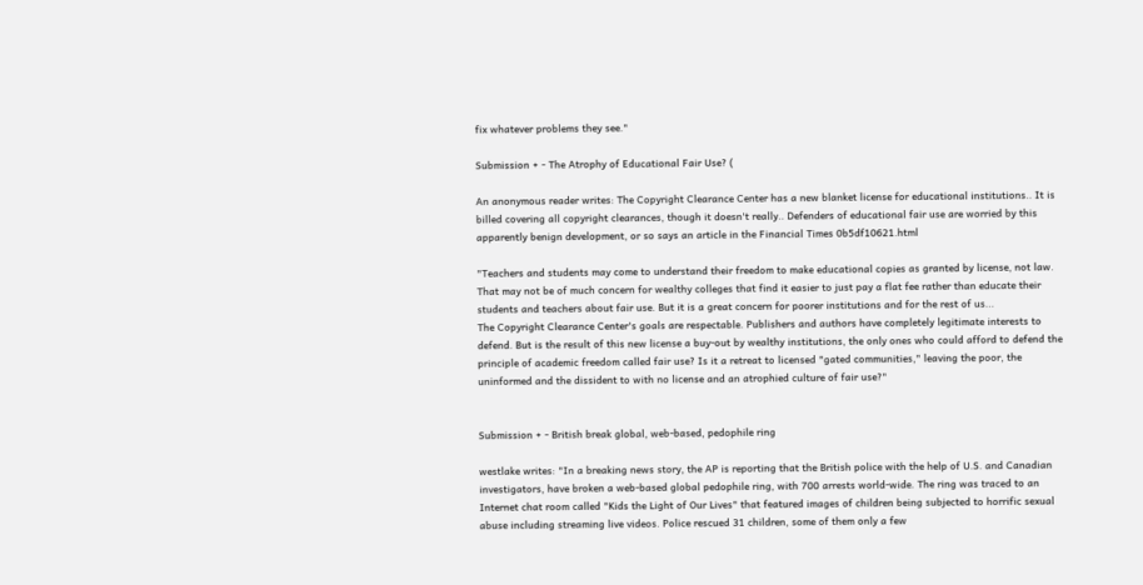fix whatever problems they see."

Submission + - The Atrophy of Educational Fair Use? (

An anonymous reader writes: The Copyright Clearance Center has a new blanket license for educational institutions.. It is billed covering all copyright clearances, though it doesn't really.. Defenders of educational fair use are worried by this apparently benign development, or so says an article in the Financial Times 0b5df10621.html

"Teachers and students may come to understand their freedom to make educational copies as granted by license, not law. That may not be of much concern for wealthy colleges that find it easier to just pay a flat fee rather than educate their students and teachers about fair use. But it is a great concern for poorer institutions and for the rest of us...
The Copyright Clearance Center's goals are respectable. Publishers and authors have completely legitimate interests to defend. But is the result of this new license a buy-out by wealthy institutions, the only ones who could afford to defend the principle of academic freedom called fair use? Is it a retreat to licensed "gated communities," leaving the poor, the uninformed and the dissident to with no license and an atrophied culture of fair use?"


Submission + - British break global, web-based, pedophile ring

westlake writes: "In a breaking news story, the AP is reporting that the British police with the help of U.S. and Canadian investigators, have broken a web-based global pedophile ring, with 700 arrests world-wide. The ring was traced to an Internet chat room called "Kids the Light of Our Lives" that featured images of children being subjected to horrific sexual abuse including streaming live videos. Police rescued 31 children, some of them only a few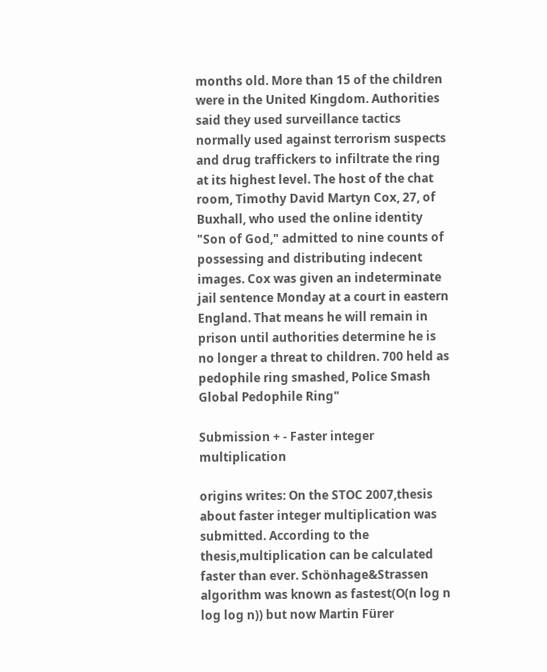months old. More than 15 of the children were in the United Kingdom. Authorities said they used surveillance tactics normally used against terrorism suspects and drug traffickers to infiltrate the ring at its highest level. The host of the chat room, Timothy David Martyn Cox, 27, of Buxhall, who used the online identity "Son of God," admitted to nine counts of possessing and distributing indecent images. Cox was given an indeterminate jail sentence Monday at a court in eastern England. That means he will remain in prison until authorities determine he is no longer a threat to children. 700 held as pedophile ring smashed, Police Smash Global Pedophile Ring"

Submission + - Faster integer multiplication

origins writes: On the STOC 2007,thesis about faster integer multiplication was submitted. According to the thesis,multiplication can be calculated faster than ever. Schönhage&Strassen algorithm was known as fastest(O(n log n log log n)) but now Martin Fürer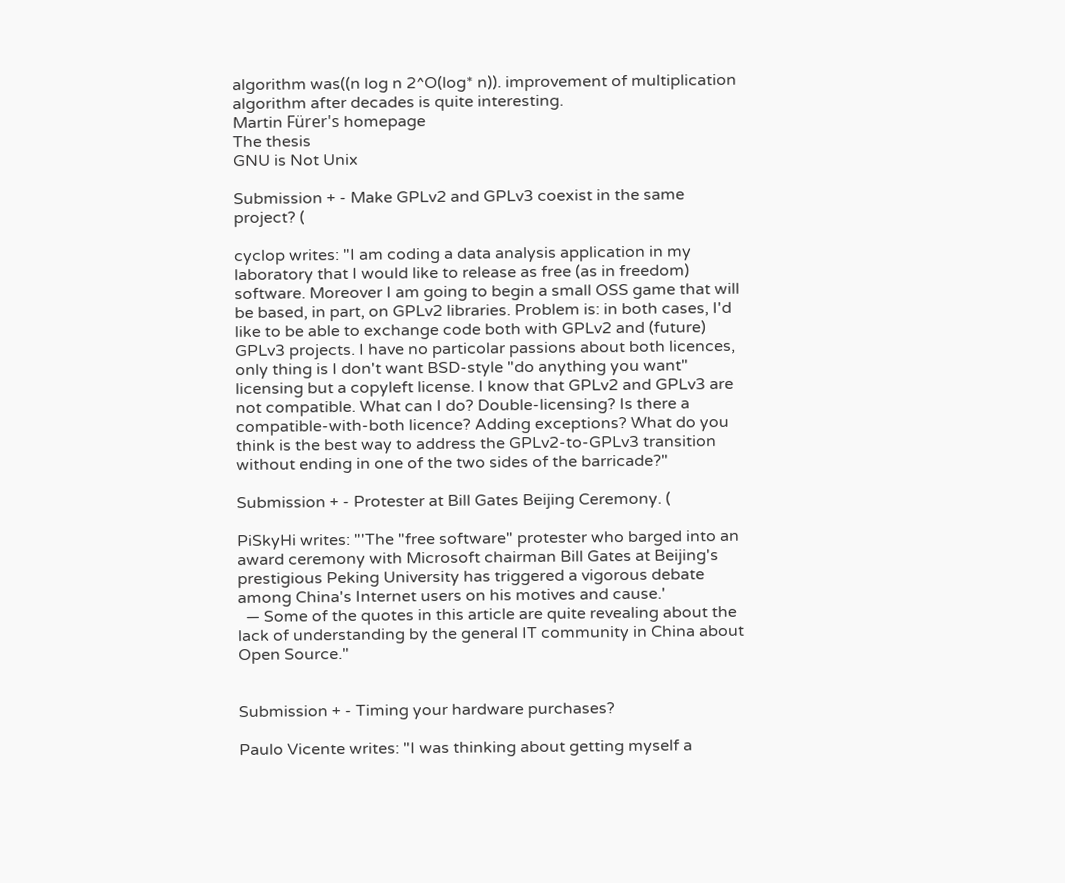algorithm was((n log n 2^O(log* n)). improvement of multiplication algorithm after decades is quite interesting.
Martin Fürer's homepage
The thesis
GNU is Not Unix

Submission + - Make GPLv2 and GPLv3 coexist in the same project? (

cyclop writes: "I am coding a data analysis application in my laboratory that I would like to release as free (as in freedom) software. Moreover I am going to begin a small OSS game that will be based, in part, on GPLv2 libraries. Problem is: in both cases, I'd like to be able to exchange code both with GPLv2 and (future) GPLv3 projects. I have no particolar passions about both licences, only thing is I don't want BSD-style "do anything you want" licensing but a copyleft license. I know that GPLv2 and GPLv3 are not compatible. What can I do? Double-licensing? Is there a compatible-with-both licence? Adding exceptions? What do you think is the best way to address the GPLv2-to-GPLv3 transition without ending in one of the two sides of the barricade?"

Submission + - Protester at Bill Gates Beijing Ceremony. (

PiSkyHi writes: "'The "free software" protester who barged into an award ceremony with Microsoft chairman Bill Gates at Beijing's prestigious Peking University has triggered a vigorous debate among China's Internet users on his motives and cause.'
  — Some of the quotes in this article are quite revealing about the lack of understanding by the general IT community in China about Open Source."


Submission + - Timing your hardware purchases?

Paulo Vicente writes: "I was thinking about getting myself a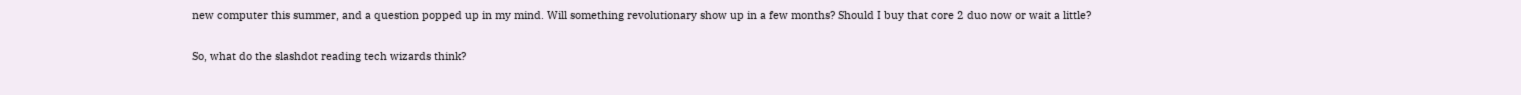new computer this summer, and a question popped up in my mind. Will something revolutionary show up in a few months? Should I buy that core 2 duo now or wait a little?

So, what do the slashdot reading tech wizards think?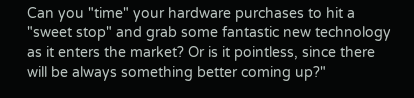Can you "time" your hardware purchases to hit a "sweet stop" and grab some fantastic new technology as it enters the market? Or is it pointless, since there will be always something better coming up?"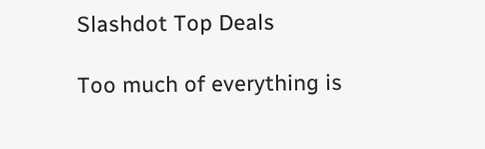Slashdot Top Deals

Too much of everything is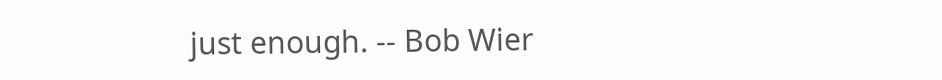just enough. -- Bob Wier